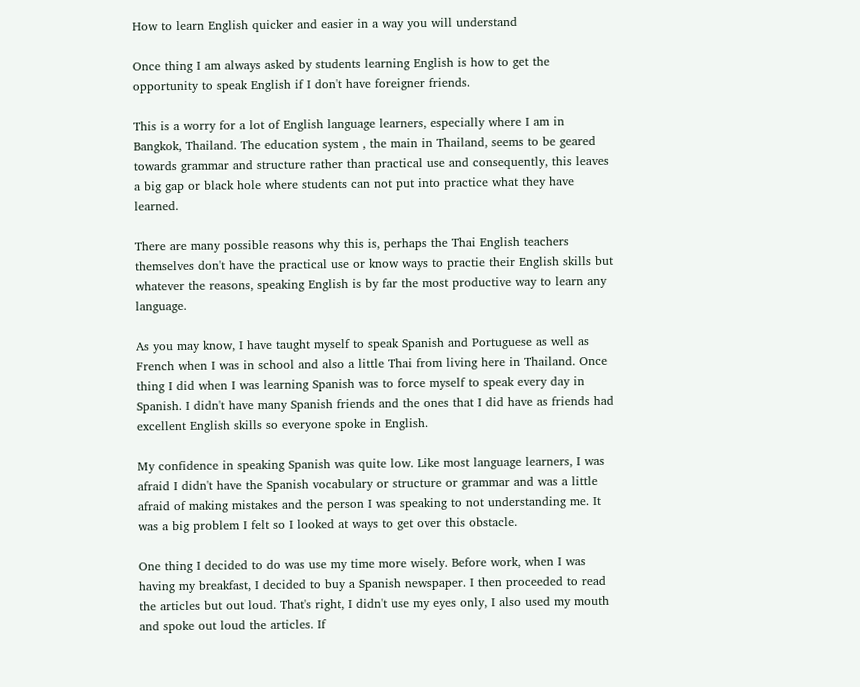How to learn English quicker and easier in a way you will understand

Once thing I am always asked by students learning English is how to get the opportunity to speak English if I don't have foreigner friends.

This is a worry for a lot of English language learners, especially where I am in Bangkok, Thailand. The education system , the main in Thailand, seems to be geared towards grammar and structure rather than practical use and consequently, this leaves a big gap or black hole where students can not put into practice what they have learned.

There are many possible reasons why this is, perhaps the Thai English teachers themselves don't have the practical use or know ways to practie their English skills but whatever the reasons, speaking English is by far the most productive way to learn any language.

As you may know, I have taught myself to speak Spanish and Portuguese as well as French when I was in school and also a little Thai from living here in Thailand. Once thing I did when I was learning Spanish was to force myself to speak every day in Spanish. I didn't have many Spanish friends and the ones that I did have as friends had excellent English skills so everyone spoke in English.

My confidence in speaking Spanish was quite low. Like most language learners, I was afraid I didn't have the Spanish vocabulary or structure or grammar and was a little afraid of making mistakes and the person I was speaking to not understanding me. It was a big problem I felt so I looked at ways to get over this obstacle.

One thing I decided to do was use my time more wisely. Before work, when I was having my breakfast, I decided to buy a Spanish newspaper. I then proceeded to read the articles but out loud. That's right, I didn't use my eyes only, I also used my mouth and spoke out loud the articles. If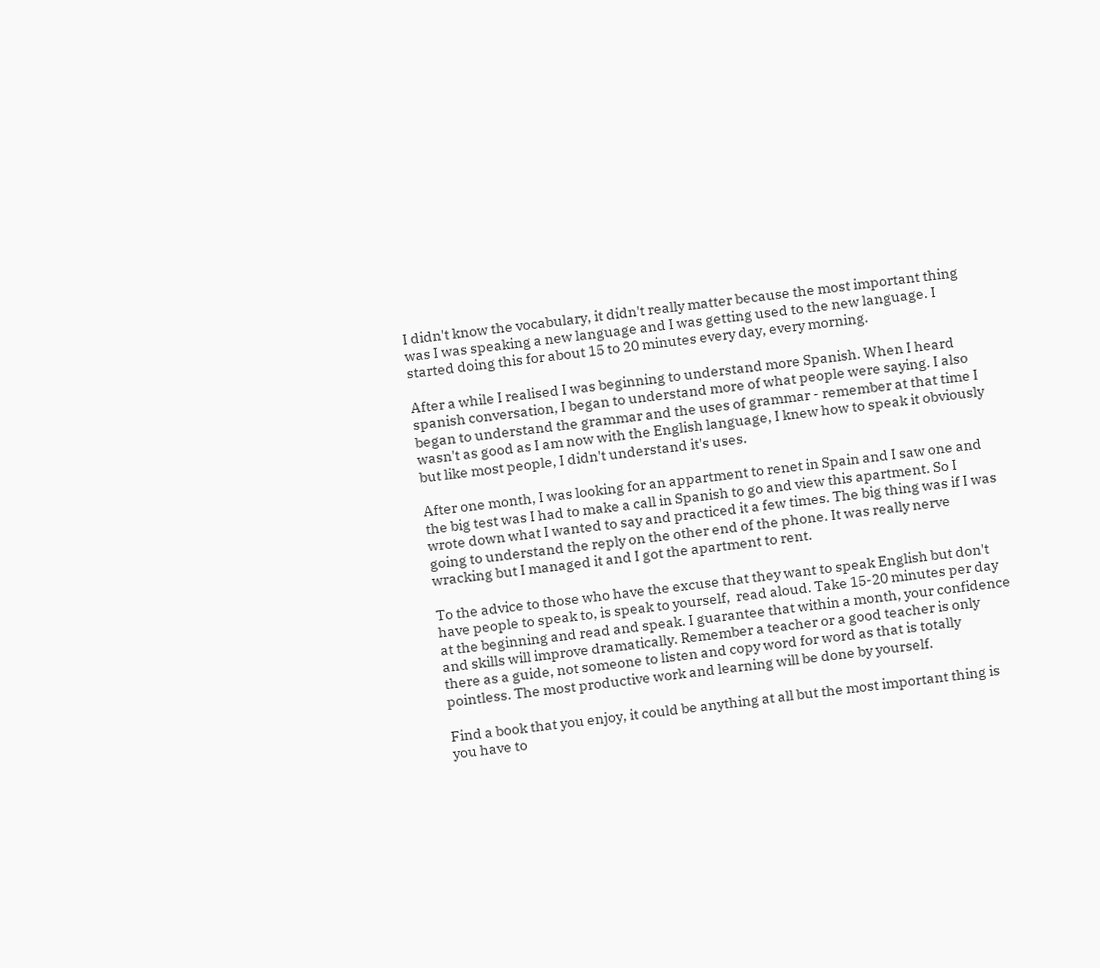I didn't know the vocabulary, it didn't really matter because the most important thing was I was speaking a new language and I was getting used to the new language. I started doing this for about 15 to 20 minutes every day, every morning.

After a while I realised I was beginning to understand more Spanish. When I heard spanish conversation, I began to understand more of what people were saying. I also began to understand the grammar and the uses of grammar - remember at that time I wasn't as good as I am now with the English language, I knew how to speak it obviously but like most people, I didn't understand it's uses.

After one month, I was looking for an appartment to renet in Spain and I saw one and the big test was I had to make a call in Spanish to go and view this apartment. So I wrote down what I wanted to say and practiced it a few times. The big thing was if I was going to understand the reply on the other end of the phone. It was really nerve wracking but I managed it and I got the apartment to rent.

To the advice to those who have the excuse that they want to speak English but don't have people to speak to, is speak to yourself,  read aloud. Take 15-20 minutes per day at the beginning and read and speak. I guarantee that within a month, your confidence and skills will improve dramatically. Remember a teacher or a good teacher is only there as a guide, not someone to listen and copy word for word as that is totally pointless. The most productive work and learning will be done by yourself.

Find a book that you enjoy, it could be anything at all but the most important thing is you have to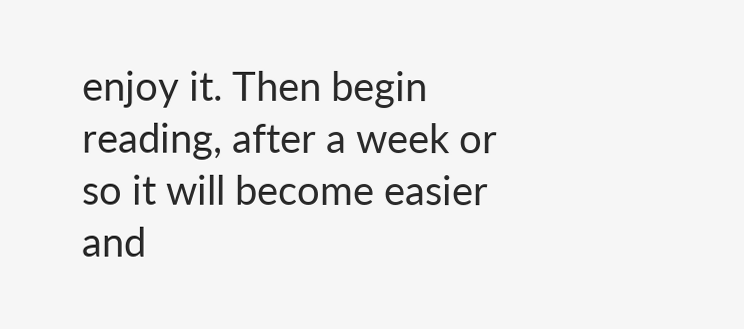enjoy it. Then begin reading, after a week or so it will become easier and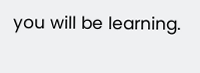you will be learning.